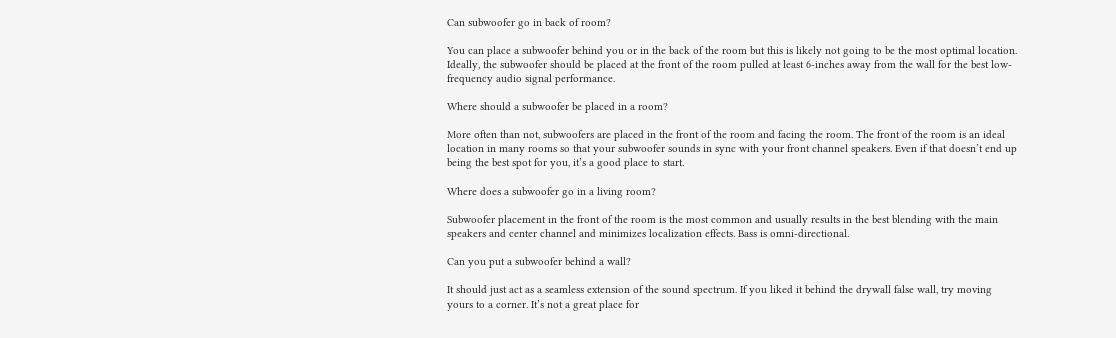Can subwoofer go in back of room?

You can place a subwoofer behind you or in the back of the room but this is likely not going to be the most optimal location. Ideally, the subwoofer should be placed at the front of the room pulled at least 6-inches away from the wall for the best low-frequency audio signal performance.

Where should a subwoofer be placed in a room?

More often than not, subwoofers are placed in the front of the room and facing the room. The front of the room is an ideal location in many rooms so that your subwoofer sounds in sync with your front channel speakers. Even if that doesn’t end up being the best spot for you, it’s a good place to start.

Where does a subwoofer go in a living room?

Subwoofer placement in the front of the room is the most common and usually results in the best blending with the main speakers and center channel and minimizes localization effects. Bass is omni-directional.

Can you put a subwoofer behind a wall?

It should just act as a seamless extension of the sound spectrum. If you liked it behind the drywall false wall, try moving yours to a corner. It’s not a great place for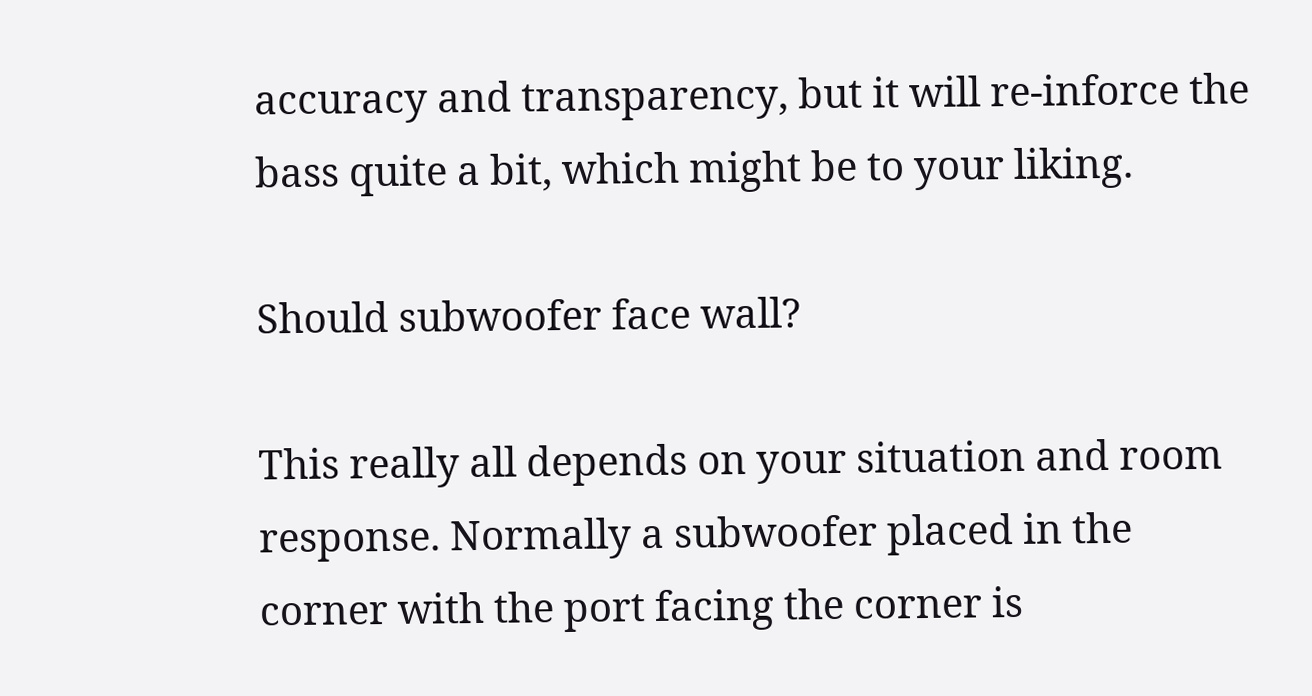accuracy and transparency, but it will re-inforce the bass quite a bit, which might be to your liking.

Should subwoofer face wall?

This really all depends on your situation and room response. Normally a subwoofer placed in the corner with the port facing the corner is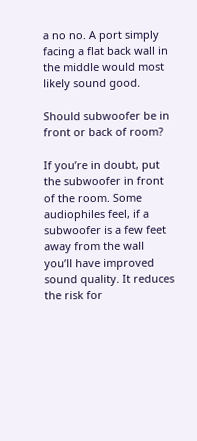a no no. A port simply facing a flat back wall in the middle would most likely sound good.

Should subwoofer be in front or back of room?

If you’re in doubt, put the subwoofer in front of the room. Some audiophiles feel, if a subwoofer is a few feet away from the wall you’ll have improved sound quality. It reduces the risk for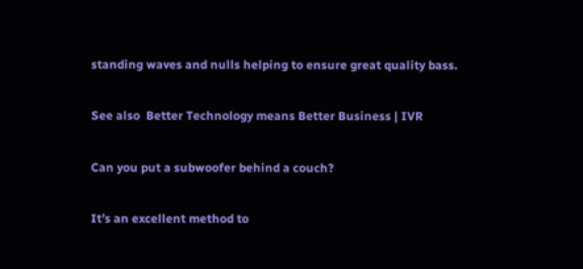standing waves and nulls helping to ensure great quality bass.

See also  Better Technology means Better Business | IVR

Can you put a subwoofer behind a couch?

It’s an excellent method to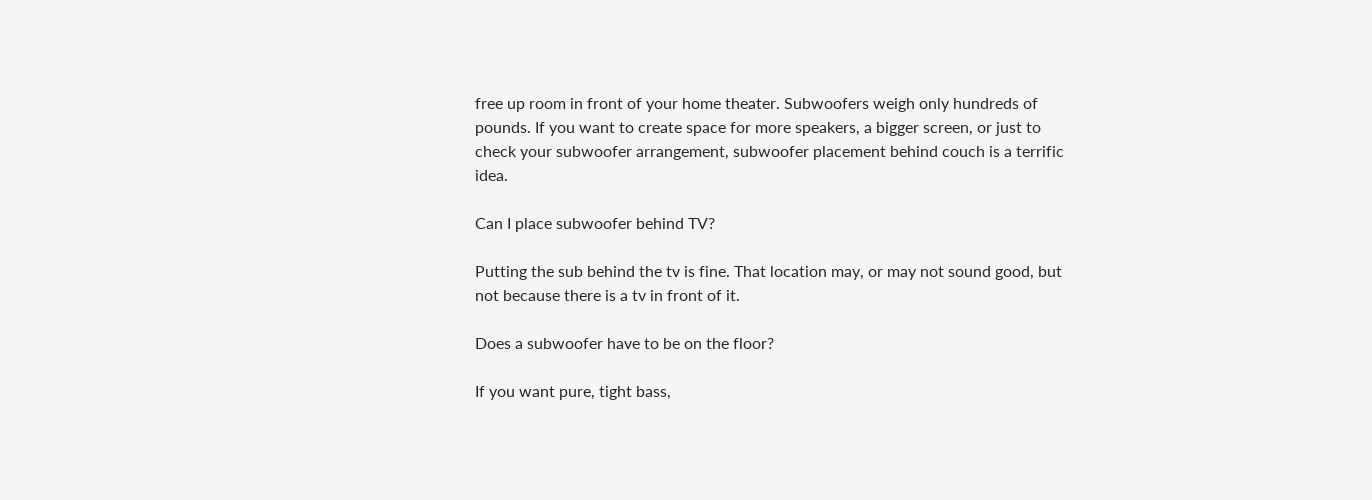free up room in front of your home theater. Subwoofers weigh only hundreds of pounds. If you want to create space for more speakers, a bigger screen, or just to check your subwoofer arrangement, subwoofer placement behind couch is a terrific idea.

Can I place subwoofer behind TV?

Putting the sub behind the tv is fine. That location may, or may not sound good, but not because there is a tv in front of it.

Does a subwoofer have to be on the floor?

If you want pure, tight bass,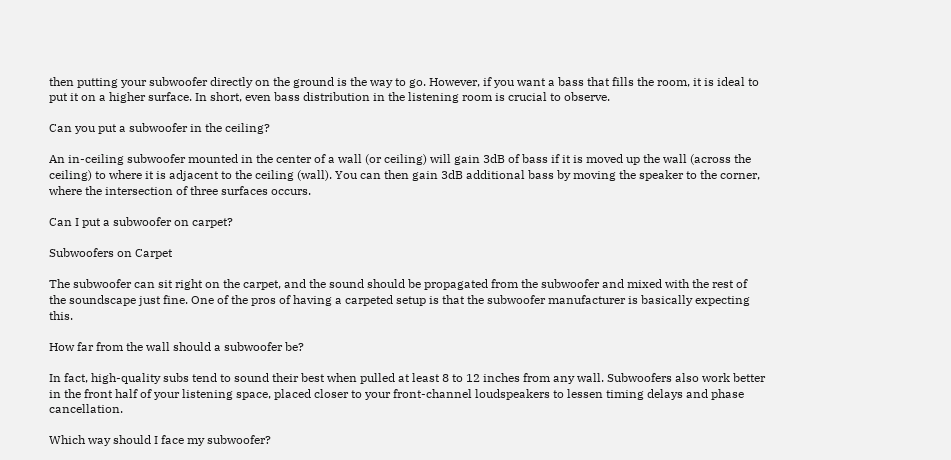then putting your subwoofer directly on the ground is the way to go. However, if you want a bass that fills the room, it is ideal to put it on a higher surface. In short, even bass distribution in the listening room is crucial to observe.

Can you put a subwoofer in the ceiling?

An in-ceiling subwoofer mounted in the center of a wall (or ceiling) will gain 3dB of bass if it is moved up the wall (across the ceiling) to where it is adjacent to the ceiling (wall). You can then gain 3dB additional bass by moving the speaker to the corner, where the intersection of three surfaces occurs.

Can I put a subwoofer on carpet?

Subwoofers on Carpet

The subwoofer can sit right on the carpet, and the sound should be propagated from the subwoofer and mixed with the rest of the soundscape just fine. One of the pros of having a carpeted setup is that the subwoofer manufacturer is basically expecting this.

How far from the wall should a subwoofer be?

In fact, high-quality subs tend to sound their best when pulled at least 8 to 12 inches from any wall. Subwoofers also work better in the front half of your listening space, placed closer to your front-channel loudspeakers to lessen timing delays and phase cancellation.

Which way should I face my subwoofer?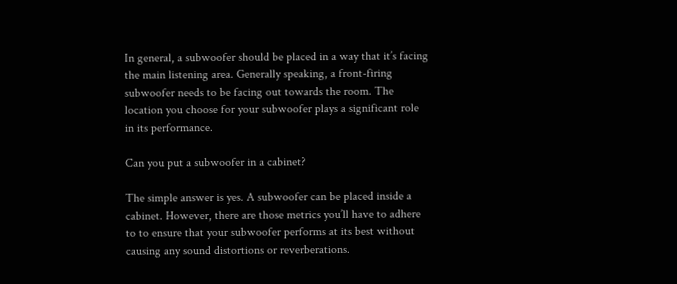In general, a subwoofer should be placed in a way that it’s facing the main listening area. Generally speaking, a front-firing subwoofer needs to be facing out towards the room. The location you choose for your subwoofer plays a significant role in its performance.

Can you put a subwoofer in a cabinet?

The simple answer is yes. A subwoofer can be placed inside a cabinet. However, there are those metrics you’ll have to adhere to to ensure that your subwoofer performs at its best without causing any sound distortions or reverberations.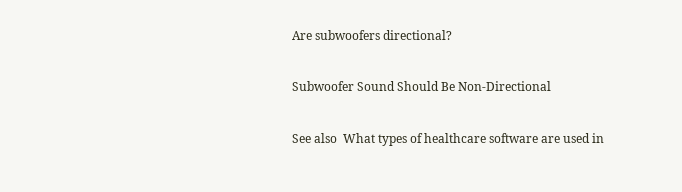Are subwoofers directional?

Subwoofer Sound Should Be Non-Directional

See also  What types of healthcare software are used in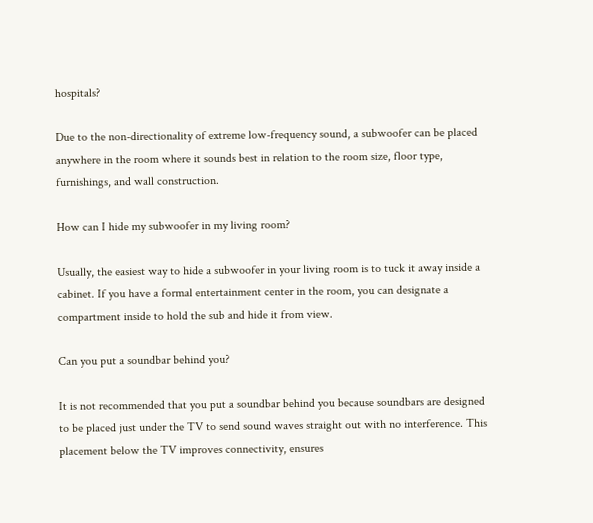hospitals?

Due to the non-directionality of extreme low-frequency sound, a subwoofer can be placed anywhere in the room where it sounds best in relation to the room size, floor type, furnishings, and wall construction.

How can I hide my subwoofer in my living room?

Usually, the easiest way to hide a subwoofer in your living room is to tuck it away inside a cabinet. If you have a formal entertainment center in the room, you can designate a compartment inside to hold the sub and hide it from view.

Can you put a soundbar behind you?

It is not recommended that you put a soundbar behind you because soundbars are designed to be placed just under the TV to send sound waves straight out with no interference. This placement below the TV improves connectivity, ensures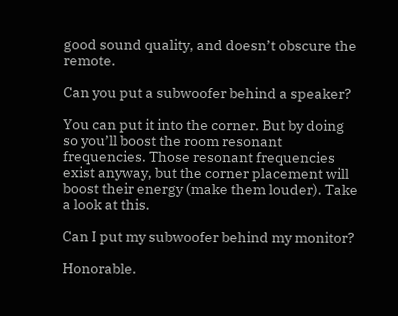good sound quality, and doesn’t obscure the remote.

Can you put a subwoofer behind a speaker?

You can put it into the corner. But by doing so you’ll boost the room resonant frequencies. Those resonant frequencies exist anyway, but the corner placement will boost their energy (make them louder). Take a look at this.

Can I put my subwoofer behind my monitor?

Honorable.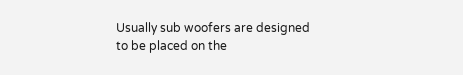Usually sub woofers are designed to be placed on the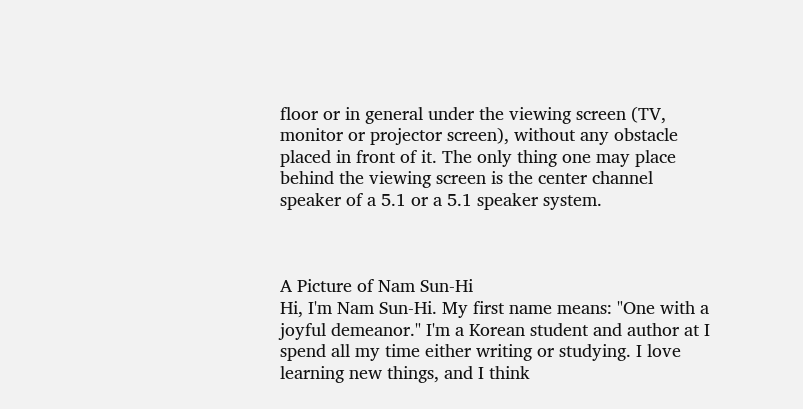floor or in general under the viewing screen (TV, monitor or projector screen), without any obstacle placed in front of it. The only thing one may place behind the viewing screen is the center channel speaker of a 5.1 or a 5.1 speaker system.



A Picture of Nam Sun-Hi
Hi, I'm Nam Sun-Hi. My first name means: "One with a joyful demeanor." I'm a Korean student and author at I spend all my time either writing or studying. I love learning new things, and I think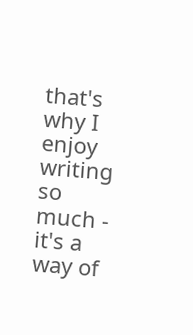that's why I enjoy writing so much - it's a way of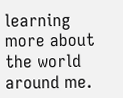learning more about the world around me.